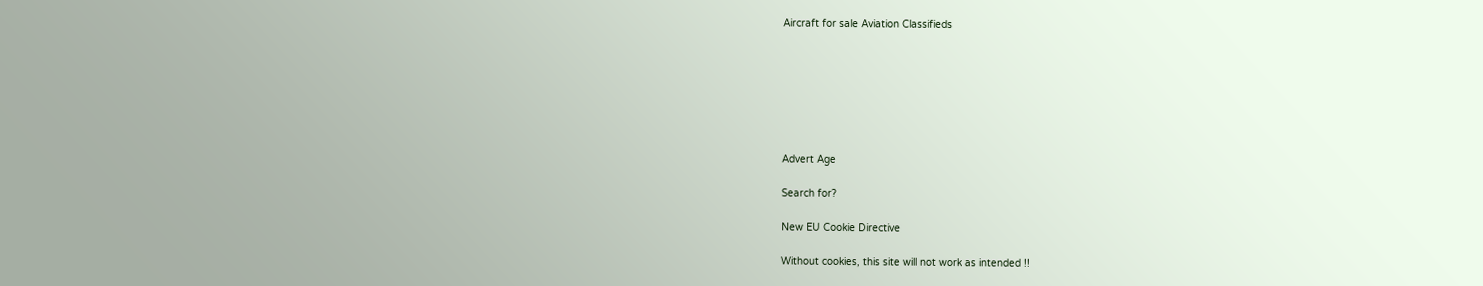Aircraft for sale Aviation Classifieds







Advert Age

Search for?

New EU Cookie Directive

Without cookies, this site will not work as intended !!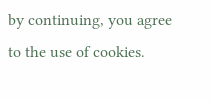by continuing, you agree to the use of cookies.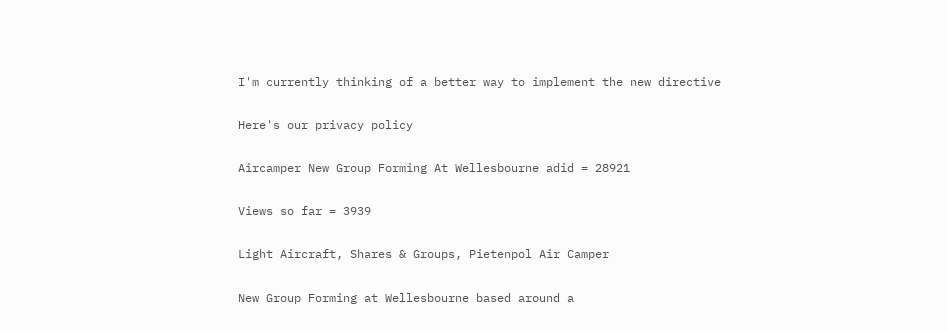I'm currently thinking of a better way to implement the new directive

Here's our privacy policy

Aircamper New Group Forming At Wellesbourne adid = 28921

Views so far = 3939

Light Aircraft, Shares & Groups, Pietenpol Air Camper

New Group Forming at Wellesbourne based around a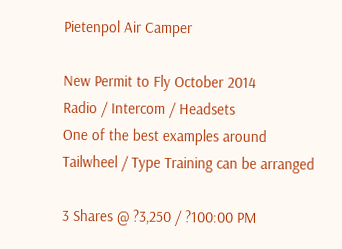Pietenpol Air Camper

New Permit to Fly October 2014
Radio / Intercom / Headsets
One of the best examples around
Tailwheel / Type Training can be arranged

3 Shares @ ?3,250 / ?100:00 PM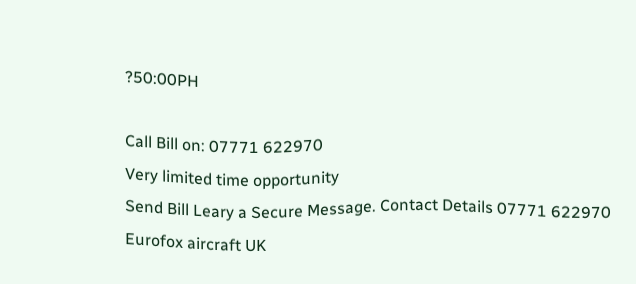?50:00PH

Call Bill on: 07771 622970
Very limited time opportunity
Send Bill Leary a Secure Message. Contact Details 07771 622970
Eurofox aircraft UK